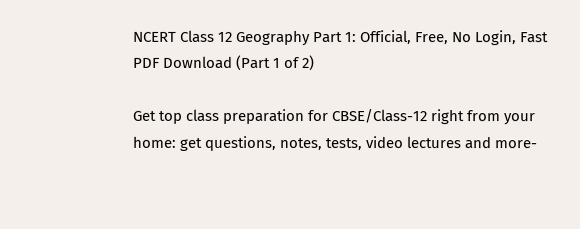NCERT Class 12 Geography Part 1: Official, Free, No Login, Fast PDF Download (Part 1 of 2)

Get top class preparation for CBSE/Class-12 right from your home: get questions, notes, tests, video lectures and more-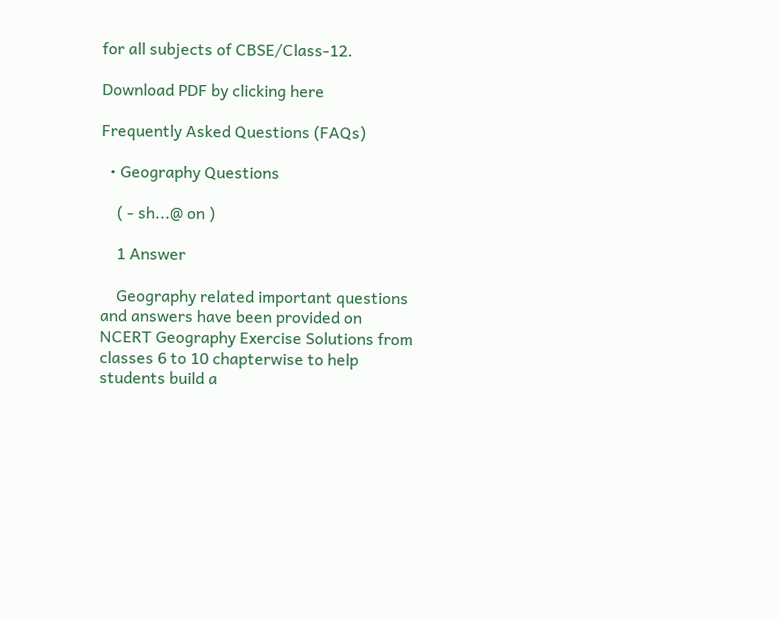for all subjects of CBSE/Class-12.

Download PDF by clicking here

Frequently Asked Questions (FAQs)

  • Geography Questions

    ( - sh...@ on )

    1 Answer

    Geography related important questions and answers have been provided on NCERT Geography Exercise Solutions from classes 6 to 10 chapterwise to help students build a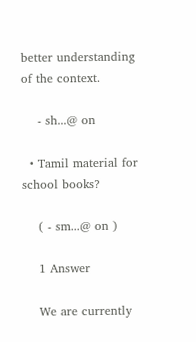better understanding of the context.

    - sh...@ on

  • Tamil material for school books?

    ( - sm...@ on )

    1 Answer

    We are currently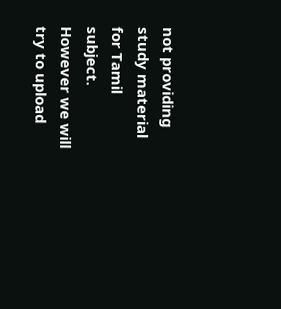not providing study material for Tamil subject. However we will try to upload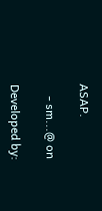ASAP.

    - sm...@ on

Developed by: